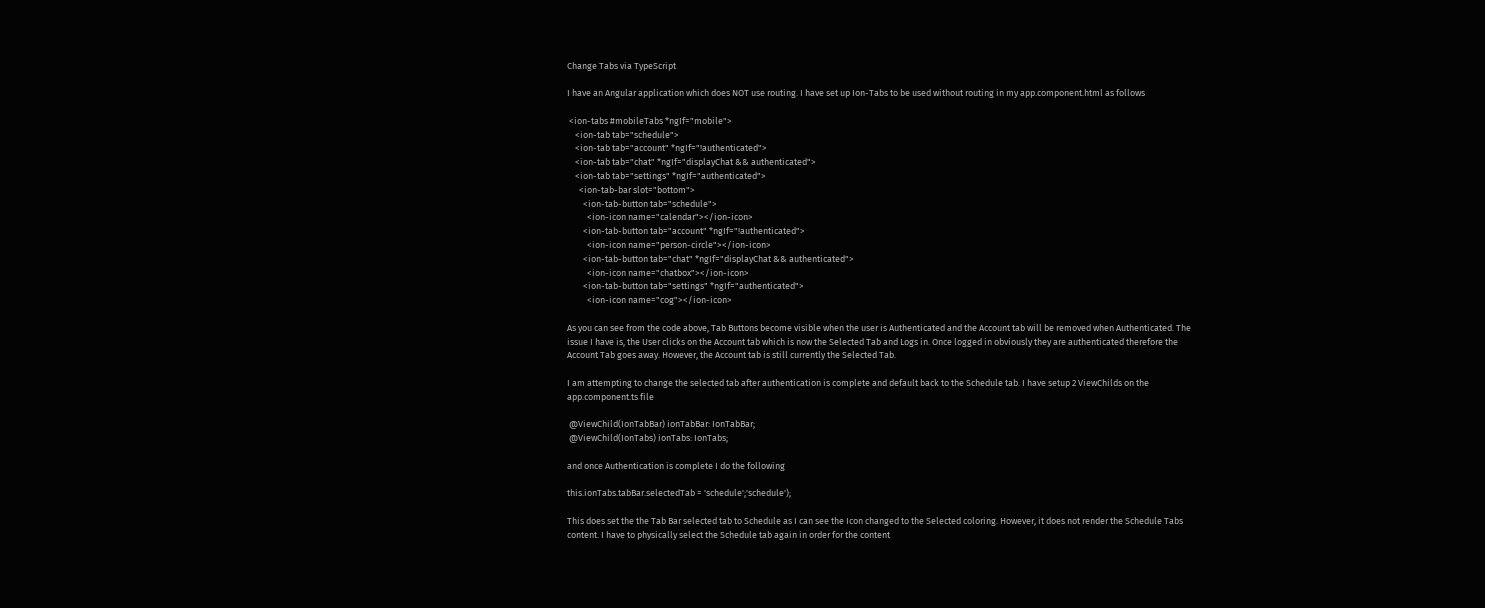Change Tabs via TypeScript

I have an Angular application which does NOT use routing. I have set up Ion-Tabs to be used without routing in my app.component.html as follows

 <ion-tabs #mobileTabs *ngIf="mobile">
    <ion-tab tab="schedule">
    <ion-tab tab="account" *ngIf="!authenticated">
    <ion-tab tab="chat" *ngIf="displayChat && authenticated">
    <ion-tab tab="settings" *ngIf="authenticated">
      <ion-tab-bar slot="bottom">
        <ion-tab-button tab="schedule">
          <ion-icon name="calendar"></ion-icon>
        <ion-tab-button tab="account" *ngIf="!authenticated">
          <ion-icon name="person-circle"></ion-icon>
        <ion-tab-button tab="chat" *ngIf="displayChat && authenticated">
          <ion-icon name="chatbox"></ion-icon>
        <ion-tab-button tab="settings" *ngIf="authenticated">
          <ion-icon name="cog"></ion-icon>

As you can see from the code above, Tab Buttons become visible when the user is Authenticated and the Account tab will be removed when Authenticated. The issue I have is, the User clicks on the Account tab which is now the Selected Tab and Logs in. Once logged in obviously they are authenticated therefore the Account Tab goes away. However, the Account tab is still currently the Selected Tab.

I am attempting to change the selected tab after authentication is complete and default back to the Schedule tab. I have setup 2 ViewChilds on the app.component.ts file

 @ViewChild(IonTabBar) ionTabBar: IonTabBar;
 @ViewChild(IonTabs) ionTabs: IonTabs;

and once Authentication is complete I do the following

this.ionTabs.tabBar.selectedTab = 'schedule';'schedule');

This does set the the Tab Bar selected tab to Schedule as I can see the Icon changed to the Selected coloring. However, it does not render the Schedule Tabs content. I have to physically select the Schedule tab again in order for the content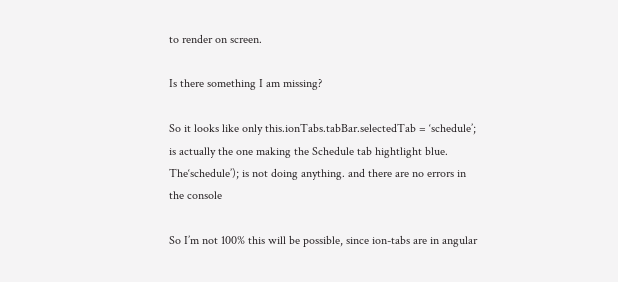to render on screen.

Is there something I am missing?

So it looks like only this.ionTabs.tabBar.selectedTab = ‘schedule’; is actually the one making the Schedule tab hightlight blue. The‘schedule’); is not doing anything. and there are no errors in the console

So I’m not 100% this will be possible, since ion-tabs are in angular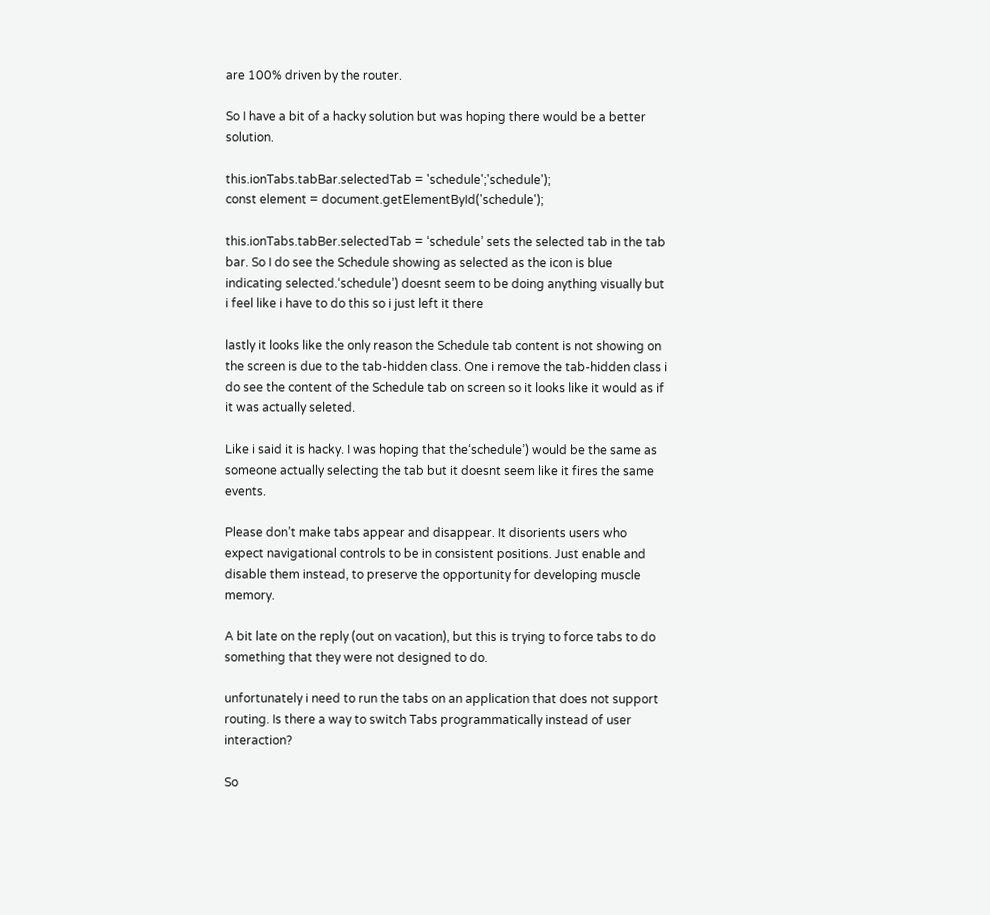are 100% driven by the router.

So I have a bit of a hacky solution but was hoping there would be a better solution.

this.ionTabs.tabBar.selectedTab = 'schedule';'schedule');
const element = document.getElementById('schedule');

this.ionTabs.tabBer.selectedTab = ‘schedule’ sets the selected tab in the tab bar. So I do see the Schedule showing as selected as the icon is blue indicating selected.‘schedule’) doesnt seem to be doing anything visually but i feel like i have to do this so i just left it there

lastly it looks like the only reason the Schedule tab content is not showing on the screen is due to the tab-hidden class. One i remove the tab-hidden class i do see the content of the Schedule tab on screen so it looks like it would as if it was actually seleted.

Like i said it is hacky. I was hoping that the‘schedule’) would be the same as someone actually selecting the tab but it doesnt seem like it fires the same events.

Please don’t make tabs appear and disappear. It disorients users who expect navigational controls to be in consistent positions. Just enable and disable them instead, to preserve the opportunity for developing muscle memory.

A bit late on the reply (out on vacation), but this is trying to force tabs to do something that they were not designed to do.

unfortunately i need to run the tabs on an application that does not support routing. Is there a way to switch Tabs programmatically instead of user interaction?

So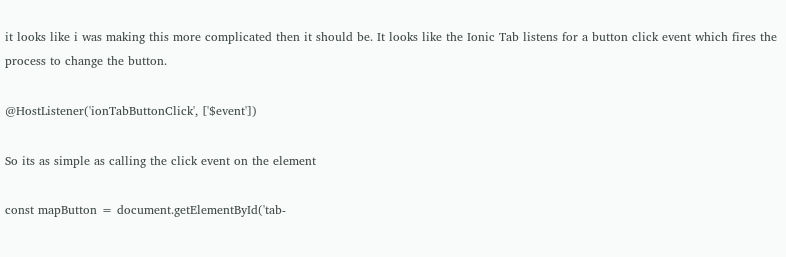it looks like i was making this more complicated then it should be. It looks like the Ionic Tab listens for a button click event which fires the process to change the button.

@HostListener('ionTabButtonClick', ['$event'])

So its as simple as calling the click event on the element

const mapButton = document.getElementById('tab-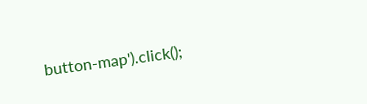button-map').click();